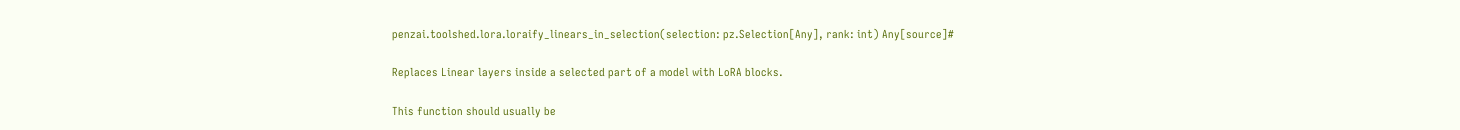penzai.toolshed.lora.loraify_linears_in_selection(selection: pz.Selection[Any], rank: int) Any[source]#

Replaces Linear layers inside a selected part of a model with LoRA blocks.

This function should usually be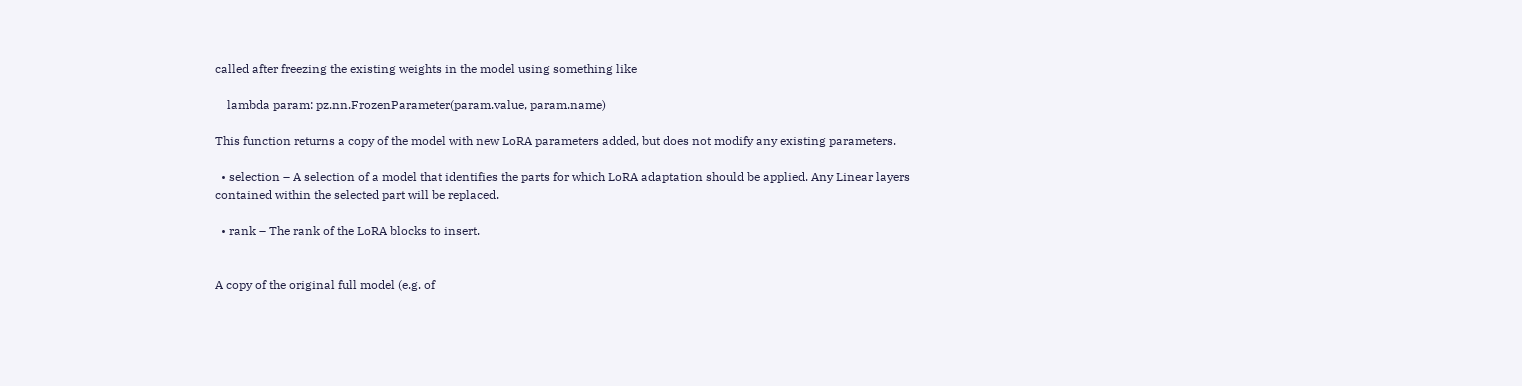called after freezing the existing weights in the model using something like

    lambda param: pz.nn.FrozenParameter(param.value, param.name)

This function returns a copy of the model with new LoRA parameters added, but does not modify any existing parameters.

  • selection – A selection of a model that identifies the parts for which LoRA adaptation should be applied. Any Linear layers contained within the selected part will be replaced.

  • rank – The rank of the LoRA blocks to insert.


A copy of the original full model (e.g. of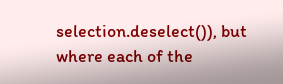selection.deselect()), but where each of the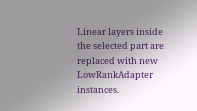Linear layers inside the selected part are replaced with new LowRankAdapter instances.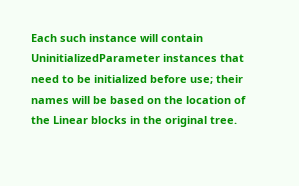Each such instance will contain UninitializedParameter instances that need to be initialized before use; their names will be based on the location of the Linear blocks in the original tree.